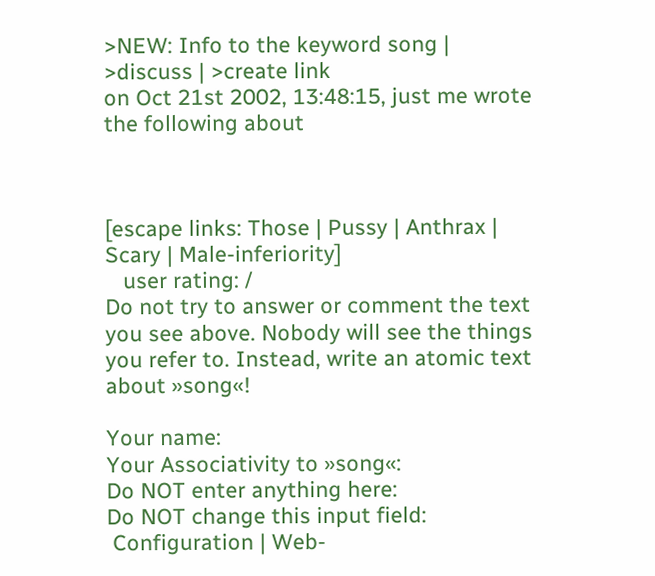>NEW: Info to the keyword song | >discuss | >create link
on Oct 21st 2002, 13:48:15, just me wrote the following about



[escape links: Those | Pussy | Anthrax | Scary | Male-inferiority]
   user rating: /
Do not try to answer or comment the text you see above. Nobody will see the things you refer to. Instead, write an atomic text about »song«!

Your name:
Your Associativity to »song«:
Do NOT enter anything here:
Do NOT change this input field:
 Configuration | Web-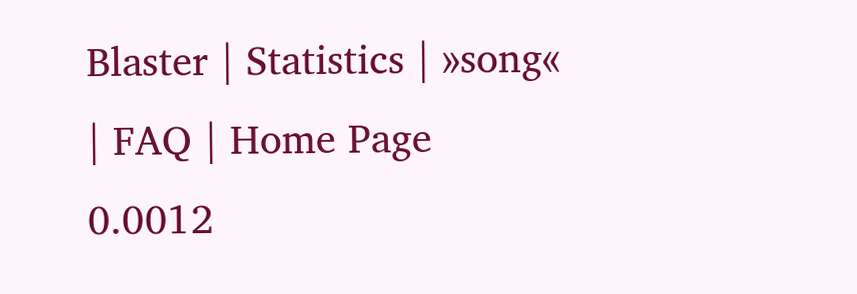Blaster | Statistics | »song« | FAQ | Home Page
0.0012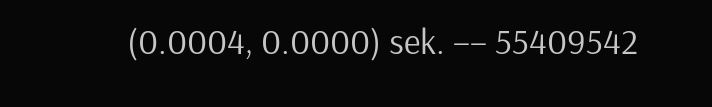(0.0004, 0.0000) sek. –– 55409542